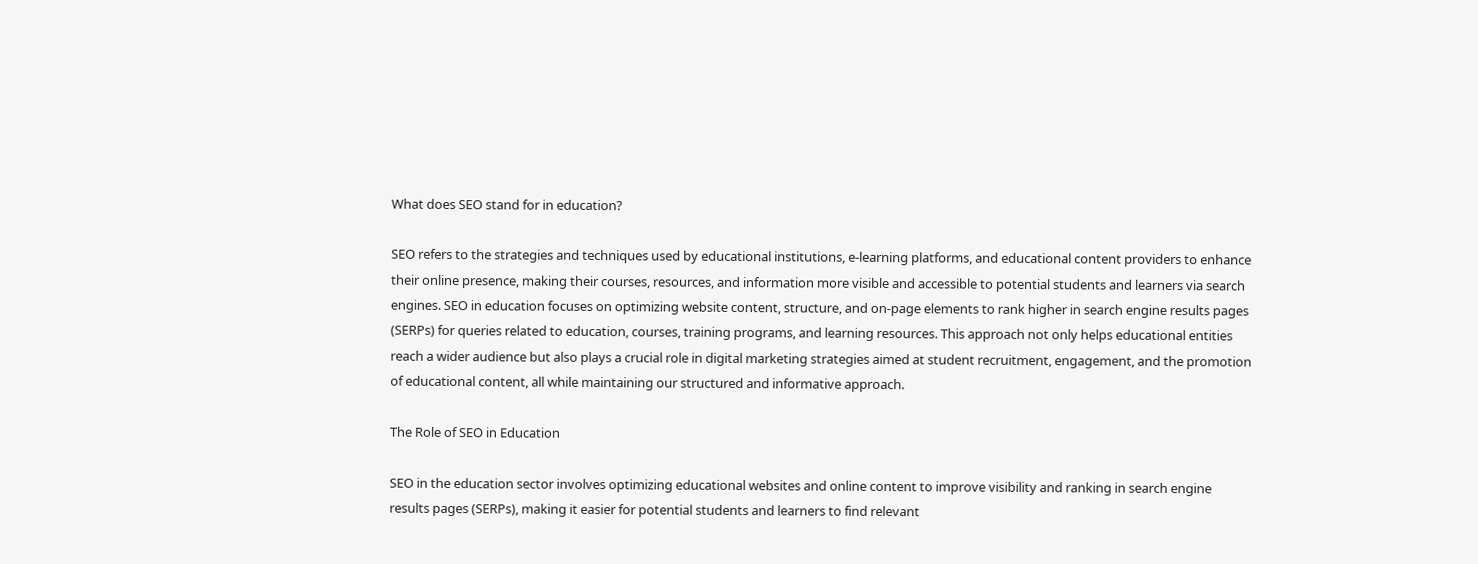What does SEO stand for in education?

SEO refers to the strategies and techniques used by educational institutions, e-learning platforms, and educational content providers to enhance their online presence, making their courses, resources, and information more visible and accessible to potential students and learners via search engines. SEO in education focuses on optimizing website content, structure, and on-page elements to rank higher in search engine results pages (SERPs) for queries related to education, courses, training programs, and learning resources. This approach not only helps educational entities reach a wider audience but also plays a crucial role in digital marketing strategies aimed at student recruitment, engagement, and the promotion of educational content, all while maintaining our structured and informative approach.

The Role of SEO in Education

SEO in the education sector involves optimizing educational websites and online content to improve visibility and ranking in search engine results pages (SERPs), making it easier for potential students and learners to find relevant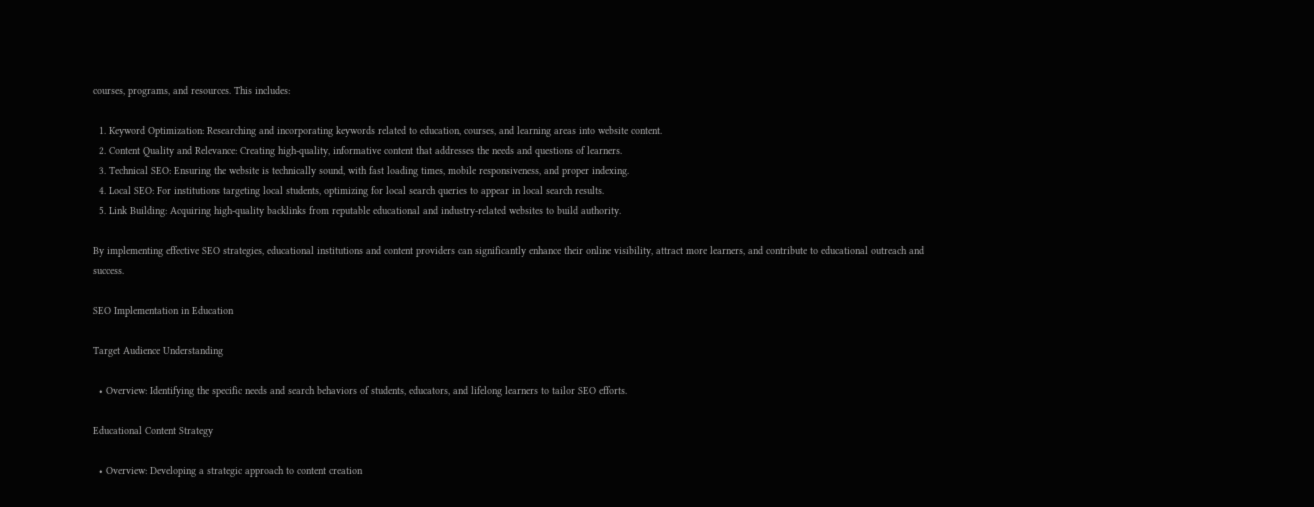courses, programs, and resources. This includes:

  1. Keyword Optimization: Researching and incorporating keywords related to education, courses, and learning areas into website content.
  2. Content Quality and Relevance: Creating high-quality, informative content that addresses the needs and questions of learners.
  3. Technical SEO: Ensuring the website is technically sound, with fast loading times, mobile responsiveness, and proper indexing.
  4. Local SEO: For institutions targeting local students, optimizing for local search queries to appear in local search results.
  5. Link Building: Acquiring high-quality backlinks from reputable educational and industry-related websites to build authority.

By implementing effective SEO strategies, educational institutions and content providers can significantly enhance their online visibility, attract more learners, and contribute to educational outreach and success.

SEO Implementation in Education

Target Audience Understanding

  • Overview: Identifying the specific needs and search behaviors of students, educators, and lifelong learners to tailor SEO efforts.

Educational Content Strategy

  • Overview: Developing a strategic approach to content creation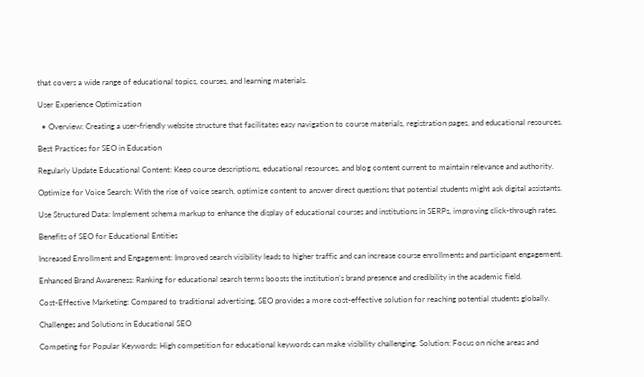that covers a wide range of educational topics, courses, and learning materials.

User Experience Optimization

  • Overview: Creating a user-friendly website structure that facilitates easy navigation to course materials, registration pages, and educational resources.

Best Practices for SEO in Education

Regularly Update Educational Content: Keep course descriptions, educational resources, and blog content current to maintain relevance and authority.

Optimize for Voice Search: With the rise of voice search, optimize content to answer direct questions that potential students might ask digital assistants.

Use Structured Data: Implement schema markup to enhance the display of educational courses and institutions in SERPs, improving click-through rates.

Benefits of SEO for Educational Entities

Increased Enrollment and Engagement: Improved search visibility leads to higher traffic and can increase course enrollments and participant engagement.

Enhanced Brand Awareness: Ranking for educational search terms boosts the institution’s brand presence and credibility in the academic field.

Cost-Effective Marketing: Compared to traditional advertising, SEO provides a more cost-effective solution for reaching potential students globally.

Challenges and Solutions in Educational SEO

Competing for Popular Keywords: High competition for educational keywords can make visibility challenging. Solution: Focus on niche areas and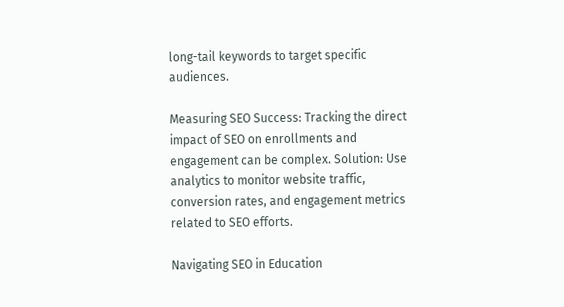long-tail keywords to target specific audiences.

Measuring SEO Success: Tracking the direct impact of SEO on enrollments and engagement can be complex. Solution: Use analytics to monitor website traffic, conversion rates, and engagement metrics related to SEO efforts.

Navigating SEO in Education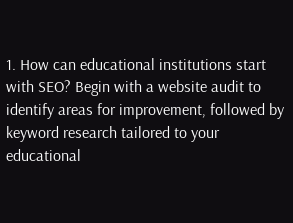1. How can educational institutions start with SEO? Begin with a website audit to identify areas for improvement, followed by keyword research tailored to your educational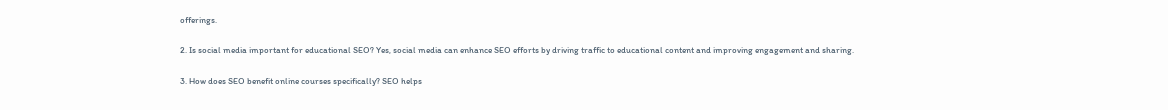offerings.

2. Is social media important for educational SEO? Yes, social media can enhance SEO efforts by driving traffic to educational content and improving engagement and sharing.

3. How does SEO benefit online courses specifically? SEO helps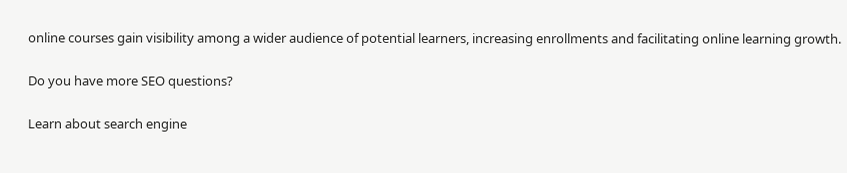online courses gain visibility among a wider audience of potential learners, increasing enrollments and facilitating online learning growth.

Do you have more SEO questions?

Learn about search engine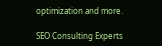optimization and more.

SEO Consulting Experts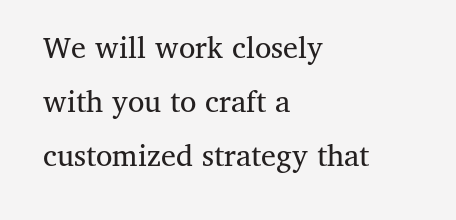We will work closely with you to craft a customized strategy that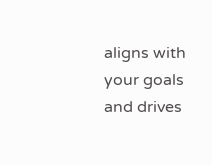aligns with your goals and drives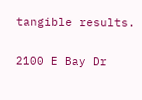tangible results.

2100 E Bay Dr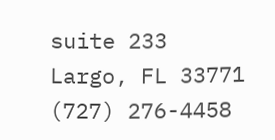suite 233
Largo, FL 33771
(727) 276-4458